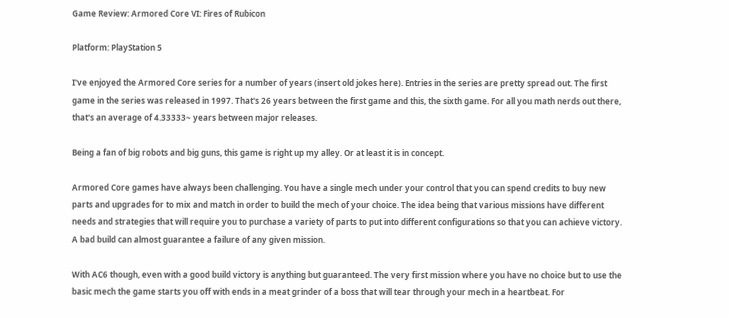Game Review: Armored Core VI: Fires of Rubicon

Platform: PlayStation 5

I've enjoyed the Armored Core series for a number of years (insert old jokes here). Entries in the series are pretty spread out. The first game in the series was released in 1997. That's 26 years between the first game and this, the sixth game. For all you math nerds out there, that's an average of 4.33333~ years between major releases.

Being a fan of big robots and big guns, this game is right up my alley. Or at least it is in concept.

Armored Core games have always been challenging. You have a single mech under your control that you can spend credits to buy new parts and upgrades for to mix and match in order to build the mech of your choice. The idea being that various missions have different needs and strategies that will require you to purchase a variety of parts to put into different configurations so that you can achieve victory. A bad build can almost guarantee a failure of any given mission.

With AC6 though, even with a good build victory is anything but guaranteed. The very first mission where you have no choice but to use the basic mech the game starts you off with ends in a meat grinder of a boss that will tear through your mech in a heartbeat. For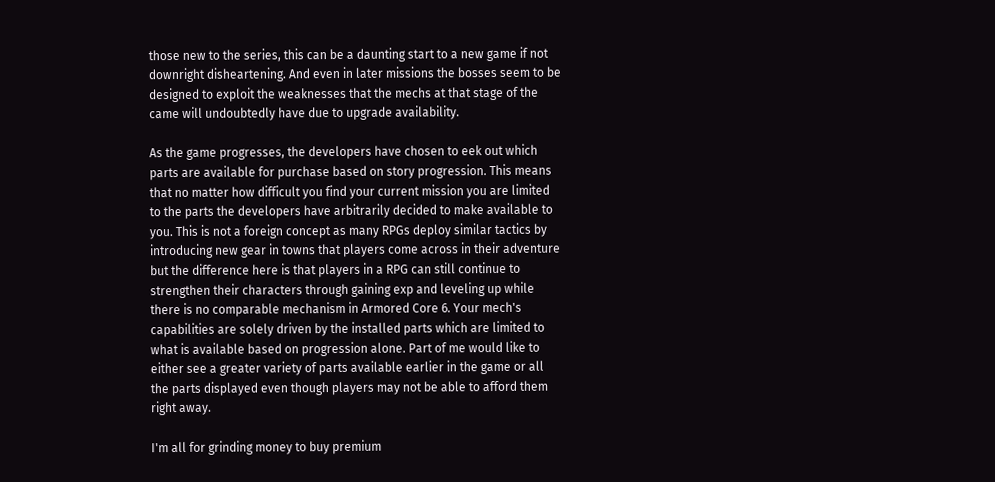those new to the series, this can be a daunting start to a new game if not downright disheartening. And even in later missions the bosses seem to be designed to exploit the weaknesses that the mechs at that stage of the came will undoubtedly have due to upgrade availability.

As the game progresses, the developers have chosen to eek out which parts are available for purchase based on story progression. This means that no matter how difficult you find your current mission you are limited to the parts the developers have arbitrarily decided to make available to you. This is not a foreign concept as many RPGs deploy similar tactics by introducing new gear in towns that players come across in their adventure but the difference here is that players in a RPG can still continue to strengthen their characters through gaining exp and leveling up while there is no comparable mechanism in Armored Core 6. Your mech's capabilities are solely driven by the installed parts which are limited to what is available based on progression alone. Part of me would like to either see a greater variety of parts available earlier in the game or all the parts displayed even though players may not be able to afford them right away.

I'm all for grinding money to buy premium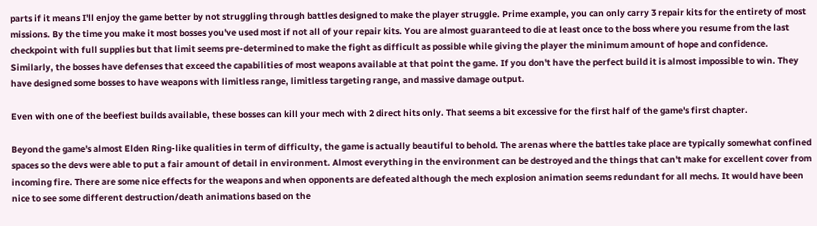parts if it means I'll enjoy the game better by not struggling through battles designed to make the player struggle. Prime example, you can only carry 3 repair kits for the entirety of most missions. By the time you make it most bosses you've used most if not all of your repair kits. You are almost guaranteed to die at least once to the boss where you resume from the last checkpoint with full supplies but that limit seems pre-determined to make the fight as difficult as possible while giving the player the minimum amount of hope and confidence. Similarly, the bosses have defenses that exceed the capabilities of most weapons available at that point the game. If you don't have the perfect build it is almost impossible to win. They have designed some bosses to have weapons with limitless range, limitless targeting range, and massive damage output.

Even with one of the beefiest builds available, these bosses can kill your mech with 2 direct hits only. That seems a bit excessive for the first half of the game's first chapter.

Beyond the game's almost Elden Ring-like qualities in term of difficulty, the game is actually beautiful to behold. The arenas where the battles take place are typically somewhat confined spaces so the devs were able to put a fair amount of detail in environment. Almost everything in the environment can be destroyed and the things that can't make for excellent cover from incoming fire. There are some nice effects for the weapons and when opponents are defeated although the mech explosion animation seems redundant for all mechs. It would have been nice to see some different destruction/death animations based on the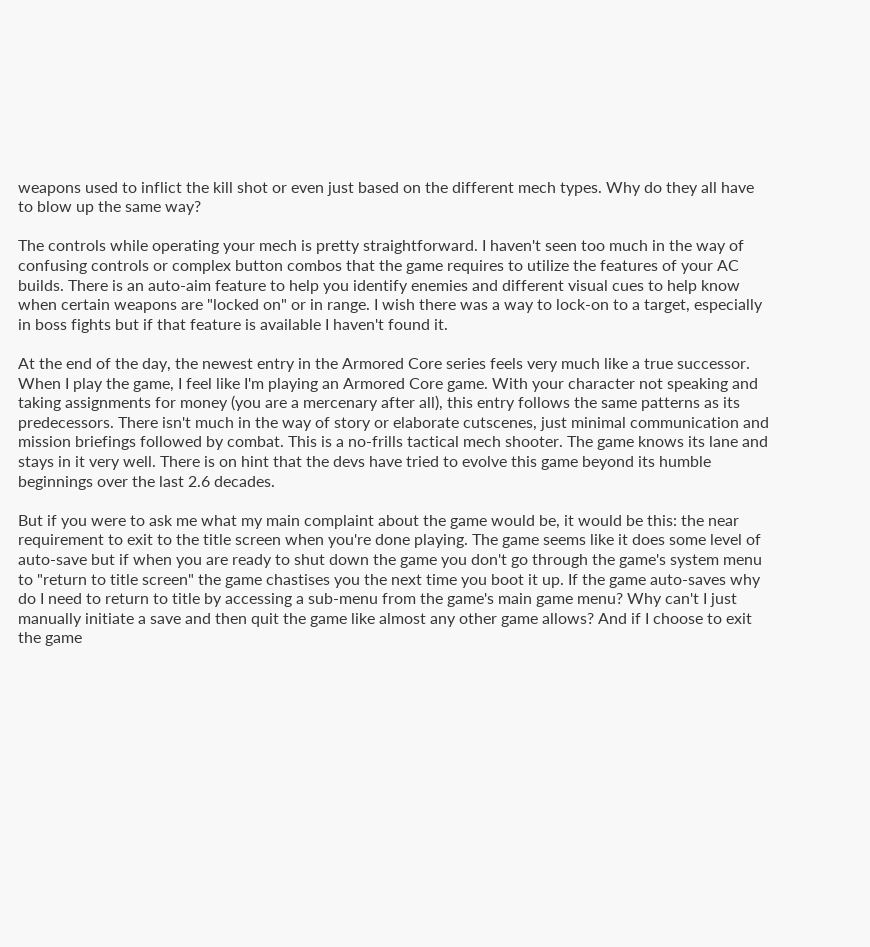weapons used to inflict the kill shot or even just based on the different mech types. Why do they all have to blow up the same way?

The controls while operating your mech is pretty straightforward. I haven't seen too much in the way of confusing controls or complex button combos that the game requires to utilize the features of your AC builds. There is an auto-aim feature to help you identify enemies and different visual cues to help know when certain weapons are "locked on" or in range. I wish there was a way to lock-on to a target, especially in boss fights but if that feature is available I haven't found it.

At the end of the day, the newest entry in the Armored Core series feels very much like a true successor. When I play the game, I feel like I'm playing an Armored Core game. With your character not speaking and taking assignments for money (you are a mercenary after all), this entry follows the same patterns as its predecessors. There isn't much in the way of story or elaborate cutscenes, just minimal communication and mission briefings followed by combat. This is a no-frills tactical mech shooter. The game knows its lane and stays in it very well. There is on hint that the devs have tried to evolve this game beyond its humble beginnings over the last 2.6 decades.

But if you were to ask me what my main complaint about the game would be, it would be this: the near requirement to exit to the title screen when you're done playing. The game seems like it does some level of auto-save but if when you are ready to shut down the game you don't go through the game's system menu to "return to title screen" the game chastises you the next time you boot it up. If the game auto-saves why do I need to return to title by accessing a sub-menu from the game's main game menu? Why can't I just manually initiate a save and then quit the game like almost any other game allows? And if I choose to exit the game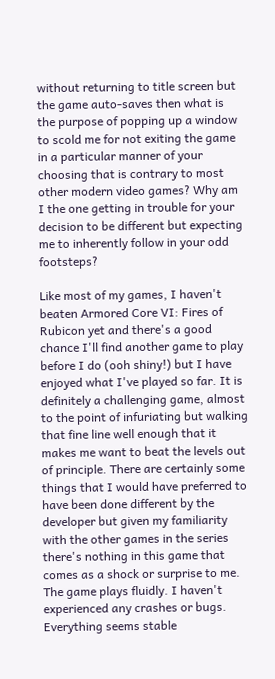without returning to title screen but the game auto-saves then what is the purpose of popping up a window to scold me for not exiting the game in a particular manner of your choosing that is contrary to most other modern video games? Why am I the one getting in trouble for your decision to be different but expecting me to inherently follow in your odd footsteps?

Like most of my games, I haven't beaten Armored Core VI: Fires of Rubicon yet and there's a good chance I'll find another game to play before I do (ooh shiny!) but I have enjoyed what I've played so far. It is definitely a challenging game, almost to the point of infuriating but walking that fine line well enough that it makes me want to beat the levels out of principle. There are certainly some things that I would have preferred to have been done different by the developer but given my familiarity with the other games in the series there's nothing in this game that comes as a shock or surprise to me. The game plays fluidly. I haven't experienced any crashes or bugs. Everything seems stable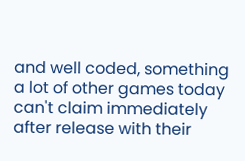and well coded, something a lot of other games today can't claim immediately after release with their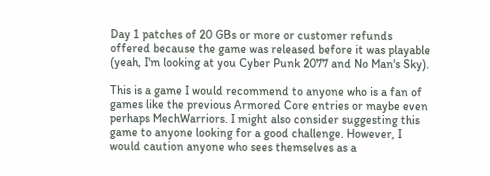Day 1 patches of 20 GBs or more or customer refunds offered because the game was released before it was playable (yeah, I'm looking at you Cyber Punk 2077 and No Man's Sky).

This is a game I would recommend to anyone who is a fan of games like the previous Armored Core entries or maybe even perhaps MechWarriors. I might also consider suggesting this game to anyone looking for a good challenge. However, I would caution anyone who sees themselves as a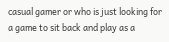casual gamer or who is just looking for a game to sit back and play as a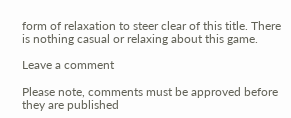form of relaxation to steer clear of this title. There is nothing casual or relaxing about this game.

Leave a comment

Please note, comments must be approved before they are published